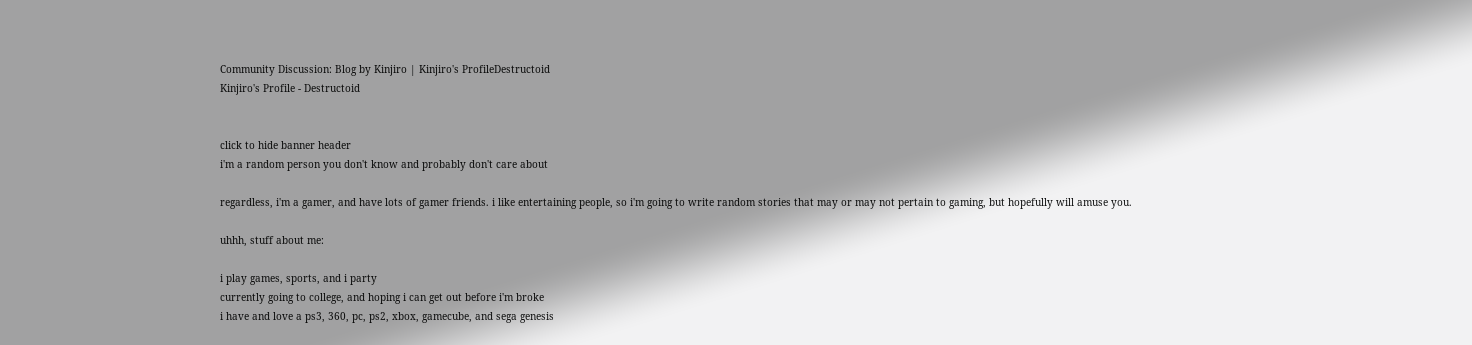Community Discussion: Blog by Kinjiro | Kinjiro's ProfileDestructoid
Kinjiro's Profile - Destructoid


click to hide banner header
i'm a random person you don't know and probably don't care about

regardless, i'm a gamer, and have lots of gamer friends. i like entertaining people, so i'm going to write random stories that may or may not pertain to gaming, but hopefully will amuse you.

uhhh, stuff about me:

i play games, sports, and i party
currently going to college, and hoping i can get out before i'm broke
i have and love a ps3, 360, pc, ps2, xbox, gamecube, and sega genesis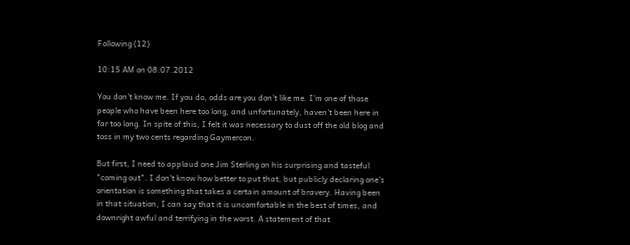Following (12)

10:15 AM on 08.07.2012

You don't know me. If you do, odds are you don't like me. I'm one of those people who have been here too long, and unfortunately, haven't been here in far too long. In spite of this, I felt it was necessary to dust off the old blog and toss in my two cents regarding Gaymercon.

But first, I need to applaud one Jim Sterling on his surprising and tasteful "coming out". I don't know how better to put that, but publicly declaring one's orientation is something that takes a certain amount of bravery. Having been in that situation, I can say that it is uncomfortable in the best of times, and downright awful and terrifying in the worst. A statement of that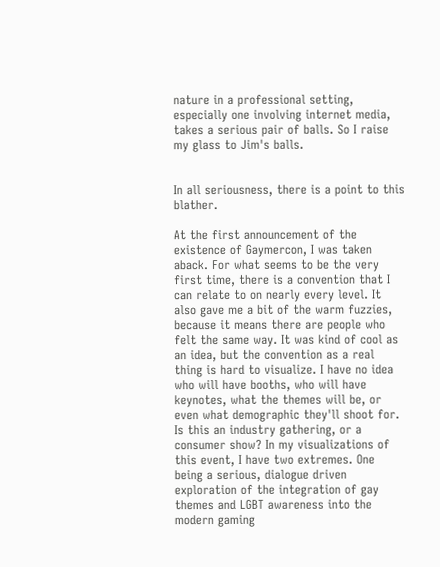nature in a professional setting, especially one involving internet media, takes a serious pair of balls. So I raise my glass to Jim's balls.


In all seriousness, there is a point to this blather.

At the first announcement of the existence of Gaymercon, I was taken aback. For what seems to be the very first time, there is a convention that I can relate to on nearly every level. It also gave me a bit of the warm fuzzies, because it means there are people who felt the same way. It was kind of cool as an idea, but the convention as a real thing is hard to visualize. I have no idea who will have booths, who will have keynotes, what the themes will be, or even what demographic they'll shoot for. Is this an industry gathering, or a consumer show? In my visualizations of this event, I have two extremes. One being a serious, dialogue driven exploration of the integration of gay themes and LGBT awareness into the modern gaming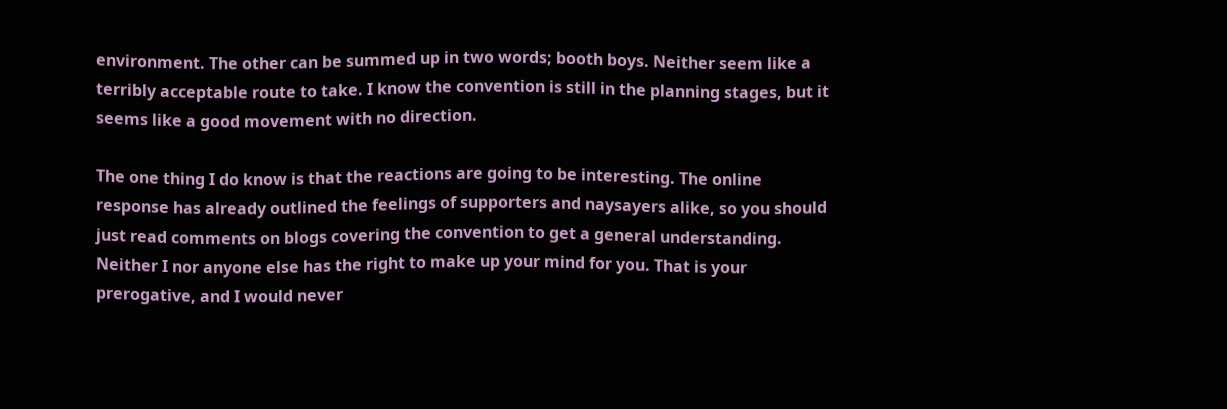environment. The other can be summed up in two words; booth boys. Neither seem like a terribly acceptable route to take. I know the convention is still in the planning stages, but it seems like a good movement with no direction.

The one thing I do know is that the reactions are going to be interesting. The online response has already outlined the feelings of supporters and naysayers alike, so you should just read comments on blogs covering the convention to get a general understanding. Neither I nor anyone else has the right to make up your mind for you. That is your prerogative, and I would never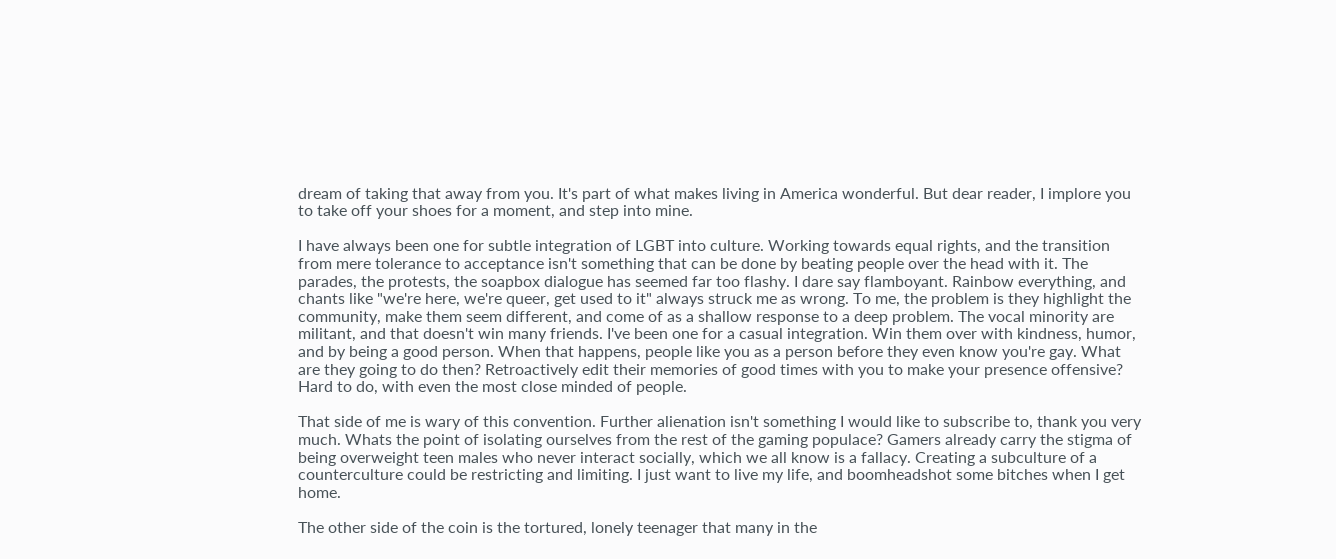dream of taking that away from you. It's part of what makes living in America wonderful. But dear reader, I implore you to take off your shoes for a moment, and step into mine.

I have always been one for subtle integration of LGBT into culture. Working towards equal rights, and the transition from mere tolerance to acceptance isn't something that can be done by beating people over the head with it. The parades, the protests, the soapbox dialogue has seemed far too flashy. I dare say flamboyant. Rainbow everything, and chants like "we're here, we're queer, get used to it" always struck me as wrong. To me, the problem is they highlight the community, make them seem different, and come of as a shallow response to a deep problem. The vocal minority are militant, and that doesn't win many friends. I've been one for a casual integration. Win them over with kindness, humor, and by being a good person. When that happens, people like you as a person before they even know you're gay. What are they going to do then? Retroactively edit their memories of good times with you to make your presence offensive? Hard to do, with even the most close minded of people.

That side of me is wary of this convention. Further alienation isn't something I would like to subscribe to, thank you very much. Whats the point of isolating ourselves from the rest of the gaming populace? Gamers already carry the stigma of being overweight teen males who never interact socially, which we all know is a fallacy. Creating a subculture of a counterculture could be restricting and limiting. I just want to live my life, and boomheadshot some bitches when I get home.

The other side of the coin is the tortured, lonely teenager that many in the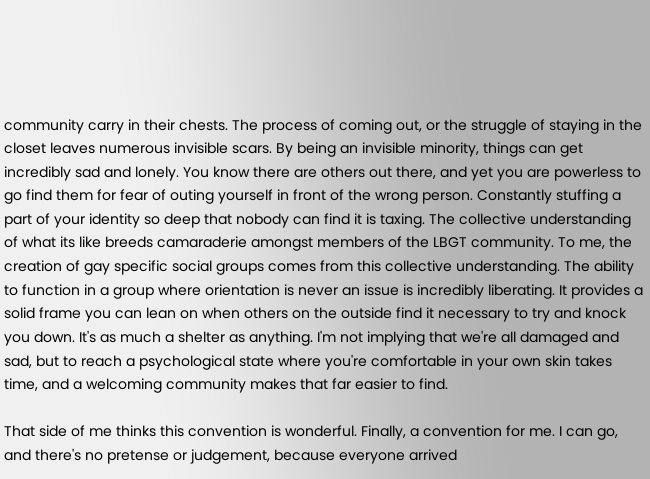community carry in their chests. The process of coming out, or the struggle of staying in the closet leaves numerous invisible scars. By being an invisible minority, things can get incredibly sad and lonely. You know there are others out there, and yet you are powerless to go find them for fear of outing yourself in front of the wrong person. Constantly stuffing a part of your identity so deep that nobody can find it is taxing. The collective understanding of what its like breeds camaraderie amongst members of the LBGT community. To me, the creation of gay specific social groups comes from this collective understanding. The ability to function in a group where orientation is never an issue is incredibly liberating. It provides a solid frame you can lean on when others on the outside find it necessary to try and knock you down. It's as much a shelter as anything. I'm not implying that we're all damaged and sad, but to reach a psychological state where you're comfortable in your own skin takes time, and a welcoming community makes that far easier to find.

That side of me thinks this convention is wonderful. Finally, a convention for me. I can go, and there's no pretense or judgement, because everyone arrived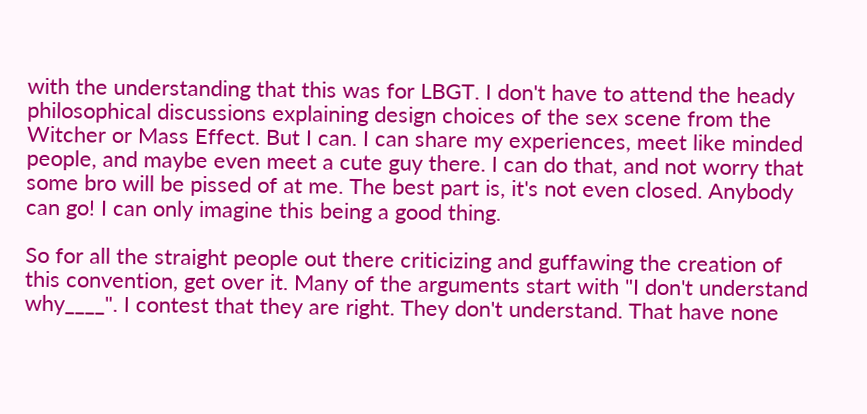with the understanding that this was for LBGT. I don't have to attend the heady philosophical discussions explaining design choices of the sex scene from the Witcher or Mass Effect. But I can. I can share my experiences, meet like minded people, and maybe even meet a cute guy there. I can do that, and not worry that some bro will be pissed of at me. The best part is, it's not even closed. Anybody can go! I can only imagine this being a good thing.

So for all the straight people out there criticizing and guffawing the creation of this convention, get over it. Many of the arguments start with "I don't understand why____". I contest that they are right. They don't understand. That have none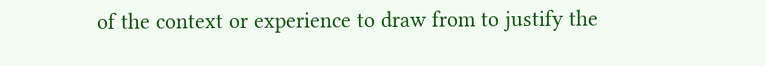of the context or experience to draw from to justify the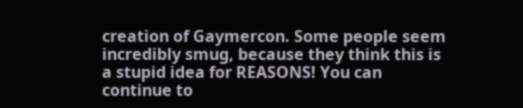creation of Gaymercon. Some people seem incredibly smug, because they think this is a stupid idea for REASONS! You can continue to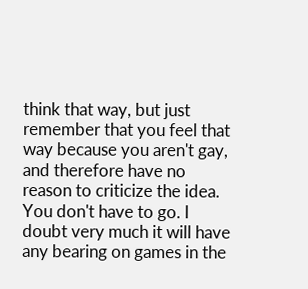think that way, but just remember that you feel that way because you aren't gay, and therefore have no reason to criticize the idea. You don't have to go. I doubt very much it will have any bearing on games in the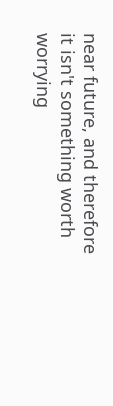near future, and therefore it isn't something worth worrying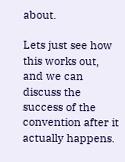about.

Lets just see how this works out, and we can discuss the success of the convention after it actually happens.